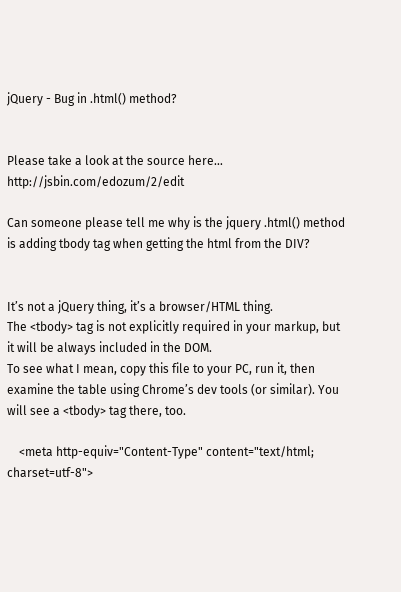jQuery - Bug in .html() method?


Please take a look at the source here… http://jsbin.com/edozum/2/edit

Can someone please tell me why is the jquery .html() method is adding tbody tag when getting the html from the DIV?


It’s not a jQuery thing, it’s a browser/HTML thing.
The <tbody> tag is not explicitly required in your markup, but it will be always included in the DOM.
To see what I mean, copy this file to your PC, run it, then examine the table using Chrome’s dev tools (or similar). You will see a <tbody> tag there, too.

    <meta http-equiv="Content-Type" content="text/html; charset=utf-8">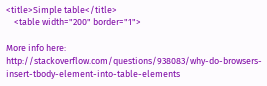<title>Simple table</title>
    <table width="200" border="1">

More info here: http://stackoverflow.com/questions/938083/why-do-browsers-insert-tbody-element-into-table-elements